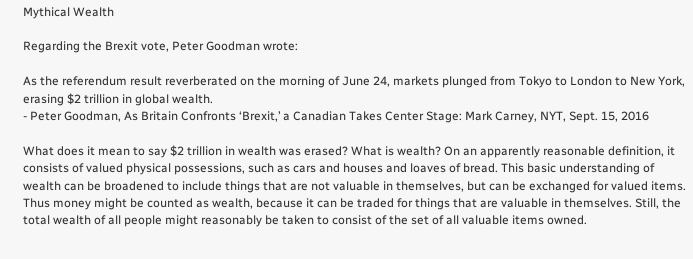Mythical Wealth

Regarding the Brexit vote, Peter Goodman wrote:

As the referendum result reverberated on the morning of June 24, markets plunged from Tokyo to London to New York, erasing $2 trillion in global wealth.
- Peter Goodman, As Britain Confronts ‘Brexit,’ a Canadian Takes Center Stage: Mark Carney, NYT, Sept. 15, 2016

What does it mean to say $2 trillion in wealth was erased? What is wealth? On an apparently reasonable definition, it consists of valued physical possessions, such as cars and houses and loaves of bread. This basic understanding of wealth can be broadened to include things that are not valuable in themselves, but can be exchanged for valued items. Thus money might be counted as wealth, because it can be traded for things that are valuable in themselves. Still, the total wealth of all people might reasonably be taken to consist of the set of all valuable items owned.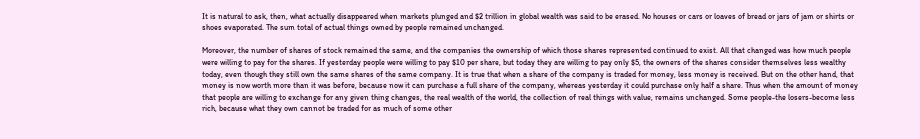It is natural to ask, then, what actually disappeared when markets plunged and $2 trillion in global wealth was said to be erased. No houses or cars or loaves of bread or jars of jam or shirts or shoes evaporated. The sum total of actual things owned by people remained unchanged.

Moreover, the number of shares of stock remained the same, and the companies the ownership of which those shares represented continued to exist. All that changed was how much people were willing to pay for the shares. If yesterday people were willing to pay $10 per share, but today they are willing to pay only $5, the owners of the shares consider themselves less wealthy today, even though they still own the same shares of the same company. It is true that when a share of the company is traded for money, less money is received. But on the other hand, that money is now worth more than it was before, because now it can purchase a full share of the company, whereas yesterday it could purchase only half a share. Thus when the amount of money that people are willing to exchange for any given thing changes, the real wealth of the world, the collection of real things with value, remains unchanged. Some people-the losers-become less rich, because what they own cannot be traded for as much of some other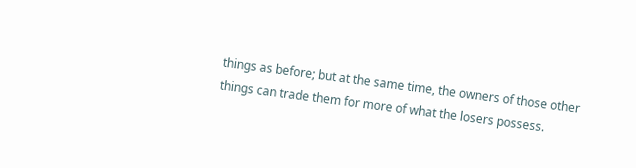things as before; but at the same time, the owners of those other things can trade them for more of what the losers possess.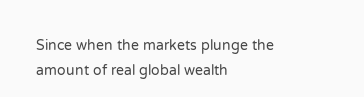Since when the markets plunge the amount of real global wealth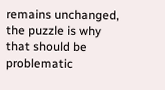remains unchanged, the puzzle is why that should be problematic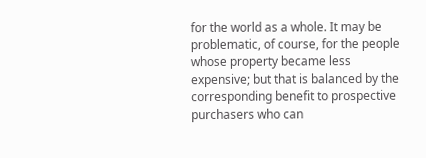for the world as a whole. It may be problematic, of course, for the people whose property became less expensive; but that is balanced by the corresponding benefit to prospective purchasers who can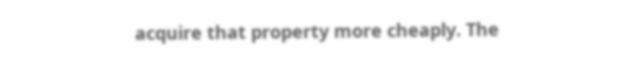acquire that property more cheaply. The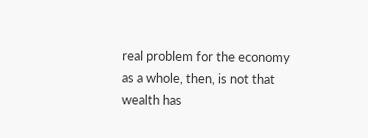real problem for the economy as a whole, then, is not that wealth has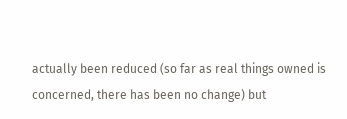actually been reduced (so far as real things owned is concerned, there has been no change) but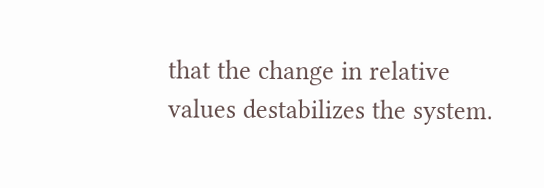that the change in relative values destabilizes the system.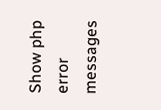Show php error messages